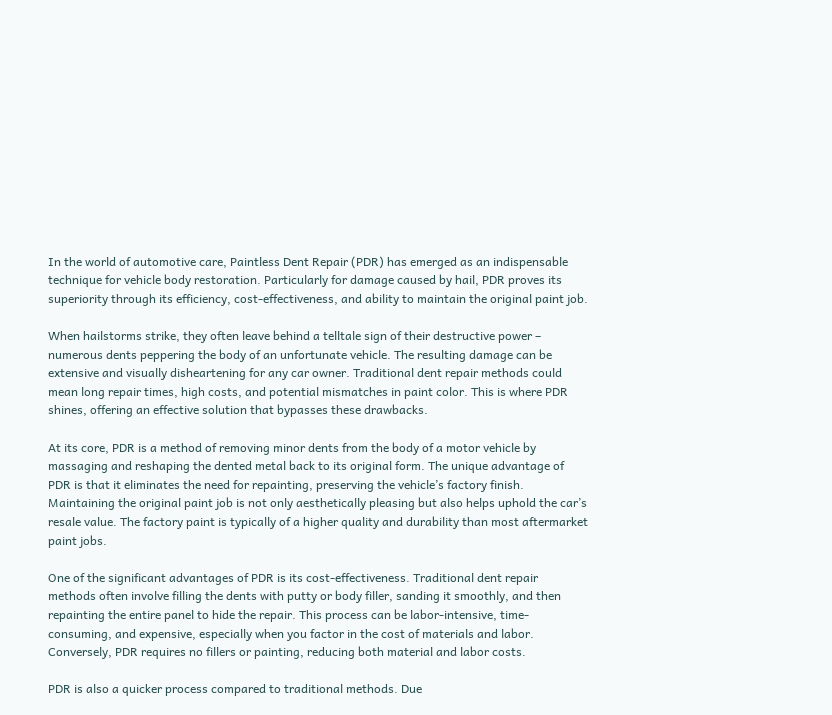In the world of automotive care, Paintless Dent Repair (PDR) has emerged as an indispensable technique for vehicle body restoration. Particularly for damage caused by hail, PDR proves its superiority through its efficiency, cost-effectiveness, and ability to maintain the original paint job.

When hailstorms strike, they often leave behind a telltale sign of their destructive power – numerous dents peppering the body of an unfortunate vehicle. The resulting damage can be extensive and visually disheartening for any car owner. Traditional dent repair methods could mean long repair times, high costs, and potential mismatches in paint color. This is where PDR shines, offering an effective solution that bypasses these drawbacks.

At its core, PDR is a method of removing minor dents from the body of a motor vehicle by massaging and reshaping the dented metal back to its original form. The unique advantage of PDR is that it eliminates the need for repainting, preserving the vehicle’s factory finish. Maintaining the original paint job is not only aesthetically pleasing but also helps uphold the car’s resale value. The factory paint is typically of a higher quality and durability than most aftermarket paint jobs.

One of the significant advantages of PDR is its cost-effectiveness. Traditional dent repair methods often involve filling the dents with putty or body filler, sanding it smoothly, and then repainting the entire panel to hide the repair. This process can be labor-intensive, time-consuming, and expensive, especially when you factor in the cost of materials and labor. Conversely, PDR requires no fillers or painting, reducing both material and labor costs.

PDR is also a quicker process compared to traditional methods. Due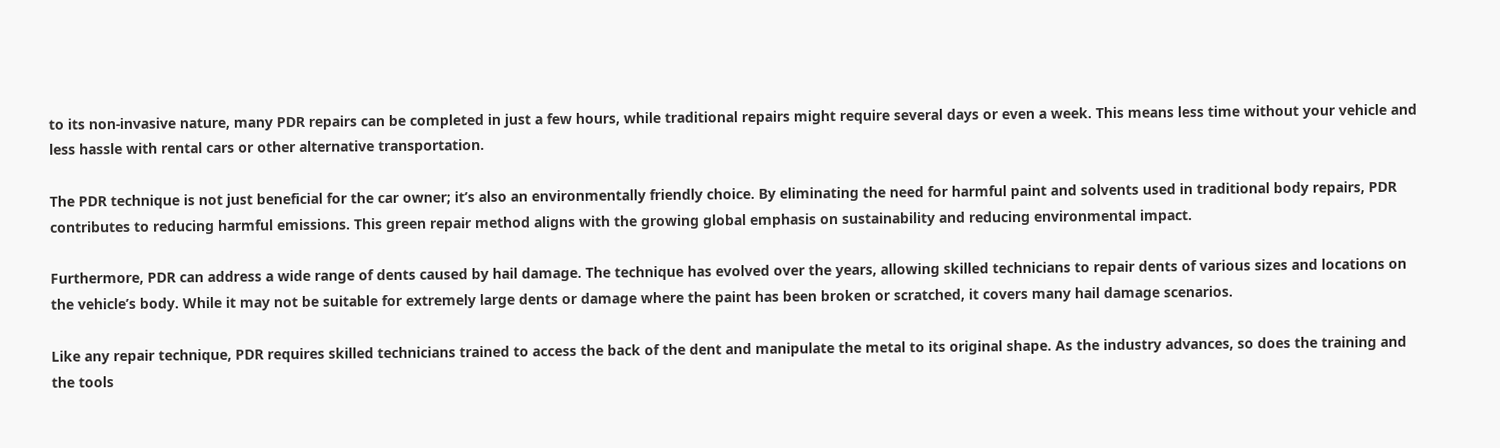to its non-invasive nature, many PDR repairs can be completed in just a few hours, while traditional repairs might require several days or even a week. This means less time without your vehicle and less hassle with rental cars or other alternative transportation.

The PDR technique is not just beneficial for the car owner; it’s also an environmentally friendly choice. By eliminating the need for harmful paint and solvents used in traditional body repairs, PDR contributes to reducing harmful emissions. This green repair method aligns with the growing global emphasis on sustainability and reducing environmental impact.

Furthermore, PDR can address a wide range of dents caused by hail damage. The technique has evolved over the years, allowing skilled technicians to repair dents of various sizes and locations on the vehicle’s body. While it may not be suitable for extremely large dents or damage where the paint has been broken or scratched, it covers many hail damage scenarios.

Like any repair technique, PDR requires skilled technicians trained to access the back of the dent and manipulate the metal to its original shape. As the industry advances, so does the training and the tools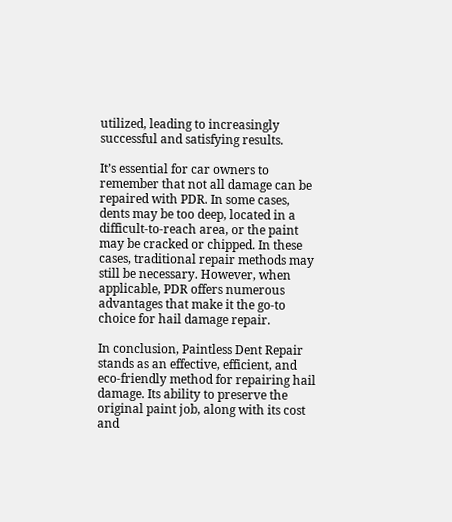utilized, leading to increasingly successful and satisfying results.

It’s essential for car owners to remember that not all damage can be repaired with PDR. In some cases, dents may be too deep, located in a difficult-to-reach area, or the paint may be cracked or chipped. In these cases, traditional repair methods may still be necessary. However, when applicable, PDR offers numerous advantages that make it the go-to choice for hail damage repair.

In conclusion, Paintless Dent Repair stands as an effective, efficient, and eco-friendly method for repairing hail damage. Its ability to preserve the original paint job, along with its cost and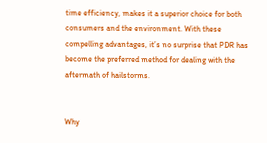time efficiency, makes it a superior choice for both consumers and the environment. With these compelling advantages, it’s no surprise that PDR has become the preferred method for dealing with the aftermath of hailstorms.


Why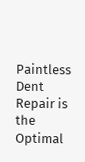Paintless Dent Repair is the Optimal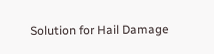Solution for Hail Damage